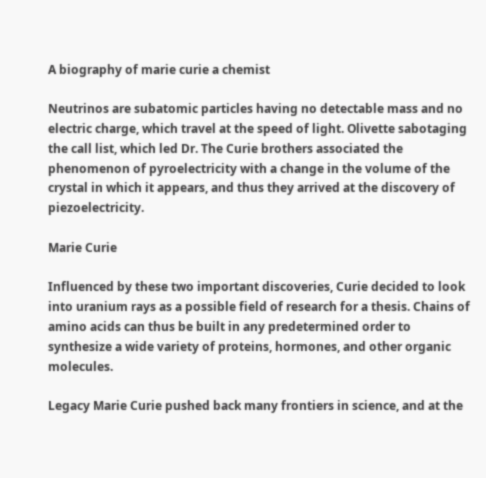A biography of marie curie a chemist

Neutrinos are subatomic particles having no detectable mass and no electric charge, which travel at the speed of light. Olivette sabotaging the call list, which led Dr. The Curie brothers associated the phenomenon of pyroelectricity with a change in the volume of the crystal in which it appears, and thus they arrived at the discovery of piezoelectricity.

Marie Curie

Influenced by these two important discoveries, Curie decided to look into uranium rays as a possible field of research for a thesis. Chains of amino acids can thus be built in any predetermined order to synthesize a wide variety of proteins, hormones, and other organic molecules.

Legacy Marie Curie pushed back many frontiers in science, and at the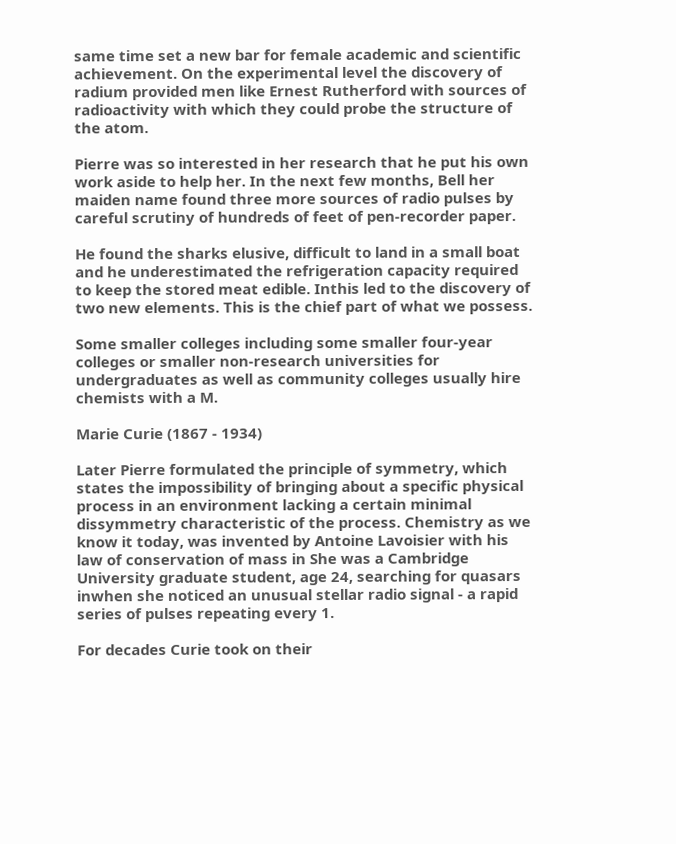same time set a new bar for female academic and scientific achievement. On the experimental level the discovery of radium provided men like Ernest Rutherford with sources of radioactivity with which they could probe the structure of the atom.

Pierre was so interested in her research that he put his own work aside to help her. In the next few months, Bell her maiden name found three more sources of radio pulses by careful scrutiny of hundreds of feet of pen-recorder paper.

He found the sharks elusive, difficult to land in a small boat and he underestimated the refrigeration capacity required to keep the stored meat edible. Inthis led to the discovery of two new elements. This is the chief part of what we possess.

Some smaller colleges including some smaller four-year colleges or smaller non-research universities for undergraduates as well as community colleges usually hire chemists with a M.

Marie Curie (1867 - 1934)

Later Pierre formulated the principle of symmetry, which states the impossibility of bringing about a specific physical process in an environment lacking a certain minimal dissymmetry characteristic of the process. Chemistry as we know it today, was invented by Antoine Lavoisier with his law of conservation of mass in She was a Cambridge University graduate student, age 24, searching for quasars inwhen she noticed an unusual stellar radio signal - a rapid series of pulses repeating every 1.

For decades Curie took on their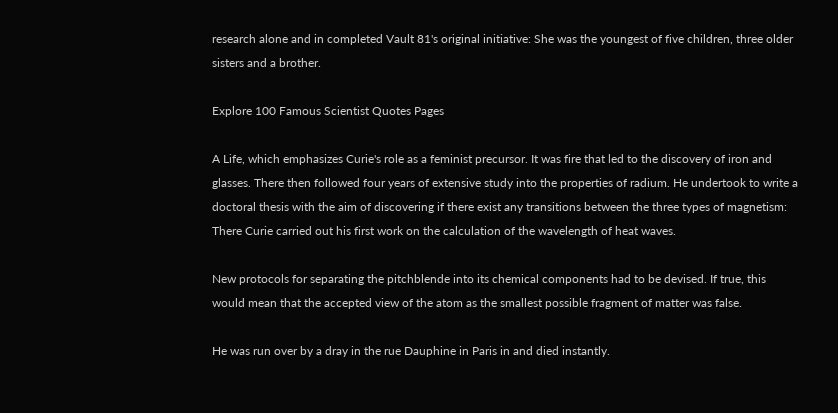research alone and in completed Vault 81's original initiative: She was the youngest of five children, three older sisters and a brother.

Explore 100 Famous Scientist Quotes Pages

A Life, which emphasizes Curie's role as a feminist precursor. It was fire that led to the discovery of iron and glasses. There then followed four years of extensive study into the properties of radium. He undertook to write a doctoral thesis with the aim of discovering if there exist any transitions between the three types of magnetism: There Curie carried out his first work on the calculation of the wavelength of heat waves.

New protocols for separating the pitchblende into its chemical components had to be devised. If true, this would mean that the accepted view of the atom as the smallest possible fragment of matter was false.

He was run over by a dray in the rue Dauphine in Paris in and died instantly.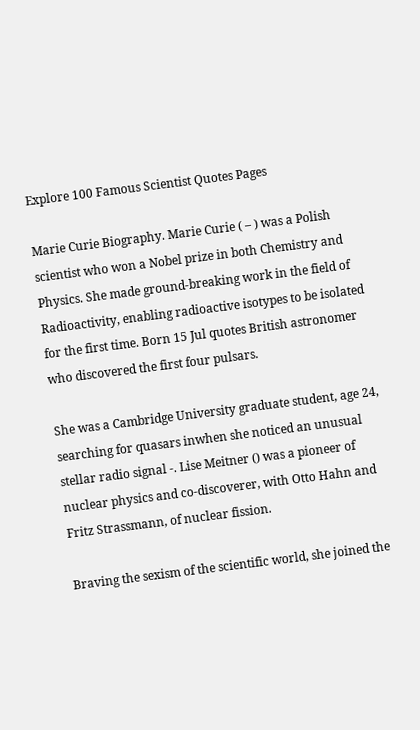Explore 100 Famous Scientist Quotes Pages

Marie Curie Biography. Marie Curie ( – ) was a Polish scientist who won a Nobel prize in both Chemistry and Physics. She made ground-breaking work in the field of Radioactivity, enabling radioactive isotypes to be isolated for the first time. Born 15 Jul quotes British astronomer who discovered the first four pulsars.

She was a Cambridge University graduate student, age 24, searching for quasars inwhen she noticed an unusual stellar radio signal -. Lise Meitner () was a pioneer of nuclear physics and co-discoverer, with Otto Hahn and Fritz Strassmann, of nuclear fission.

Braving the sexism of the scientific world, she joined the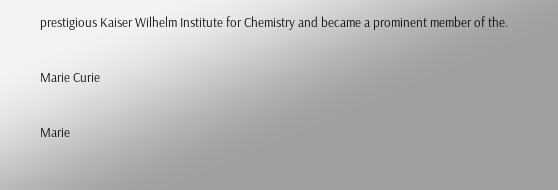prestigious Kaiser Wilhelm Institute for Chemistry and became a prominent member of the.

Marie Curie

Marie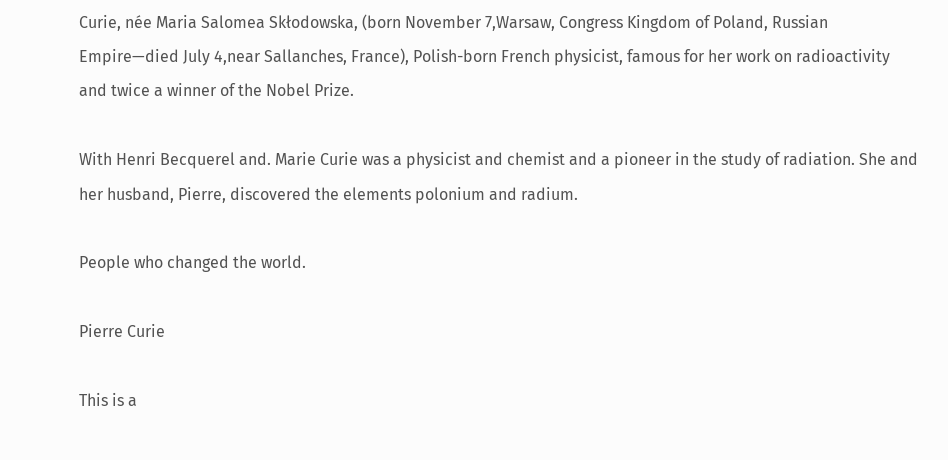Curie, née Maria Salomea Skłodowska, (born November 7,Warsaw, Congress Kingdom of Poland, Russian Empire—died July 4,near Sallanches, France), Polish-born French physicist, famous for her work on radioactivity and twice a winner of the Nobel Prize.

With Henri Becquerel and. Marie Curie was a physicist and chemist and a pioneer in the study of radiation. She and her husband, Pierre, discovered the elements polonium and radium.

People who changed the world.

Pierre Curie

This is a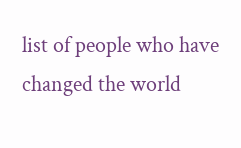list of people who have changed the world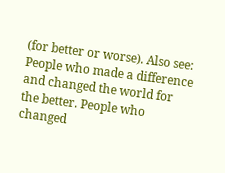(for better or worse). Also see: People who made a difference and changed the world for the better. People who changed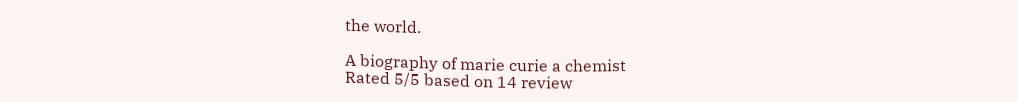the world.

A biography of marie curie a chemist
Rated 5/5 based on 14 review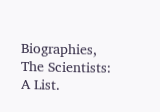Biographies, The Scientists: A List.